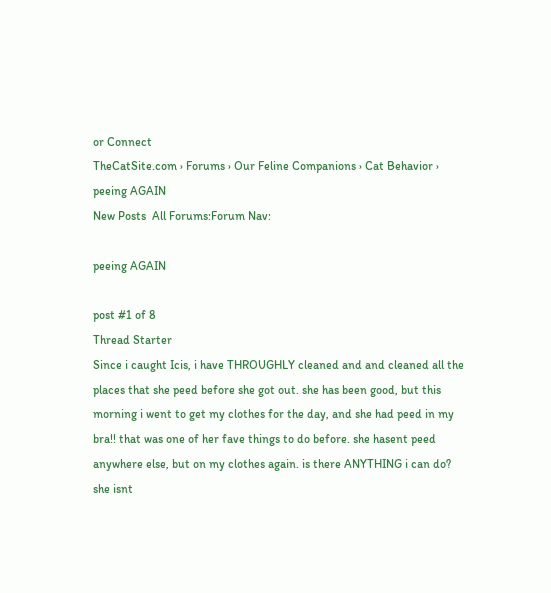or Connect
TheCatSite.com › Forums › Our Feline Companions › Cat Behavior › peeing AGAIN
New Posts  All Forums:Forum Nav:

peeing AGAIN

post #1 of 8
Thread Starter
Since i caught Icis, i have THROUGHLY cleaned and and cleaned all the places that she peed before she got out. she has been good, but this morning i went to get my clothes for the day, and she had peed in my bra!! that was one of her fave things to do before. she hasent peed anywhere else, but on my clothes again. is there ANYTHING i can do? she isnt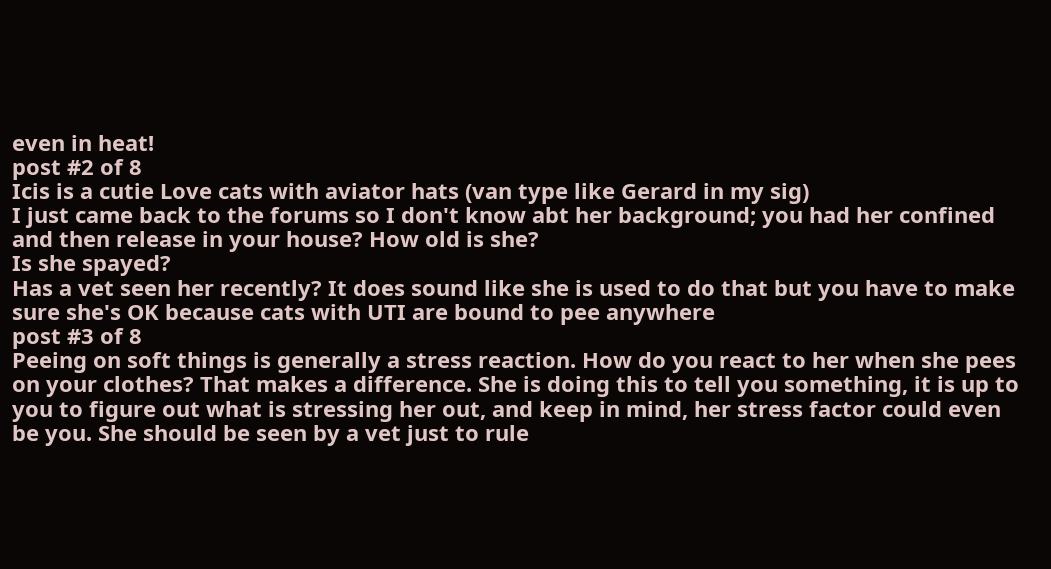even in heat!
post #2 of 8
Icis is a cutie Love cats with aviator hats (van type like Gerard in my sig)
I just came back to the forums so I don't know abt her background; you had her confined and then release in your house? How old is she?
Is she spayed?
Has a vet seen her recently? It does sound like she is used to do that but you have to make sure she's OK because cats with UTI are bound to pee anywhere
post #3 of 8
Peeing on soft things is generally a stress reaction. How do you react to her when she pees on your clothes? That makes a difference. She is doing this to tell you something, it is up to you to figure out what is stressing her out, and keep in mind, her stress factor could even be you. She should be seen by a vet just to rule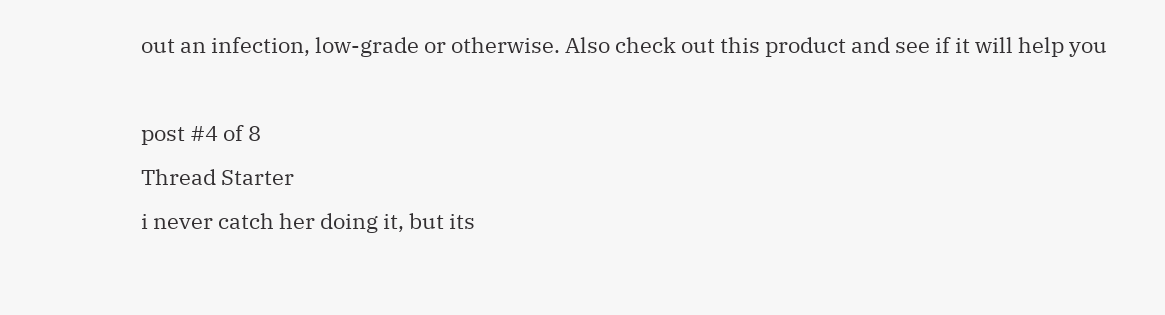out an infection, low-grade or otherwise. Also check out this product and see if it will help you

post #4 of 8
Thread Starter
i never catch her doing it, but its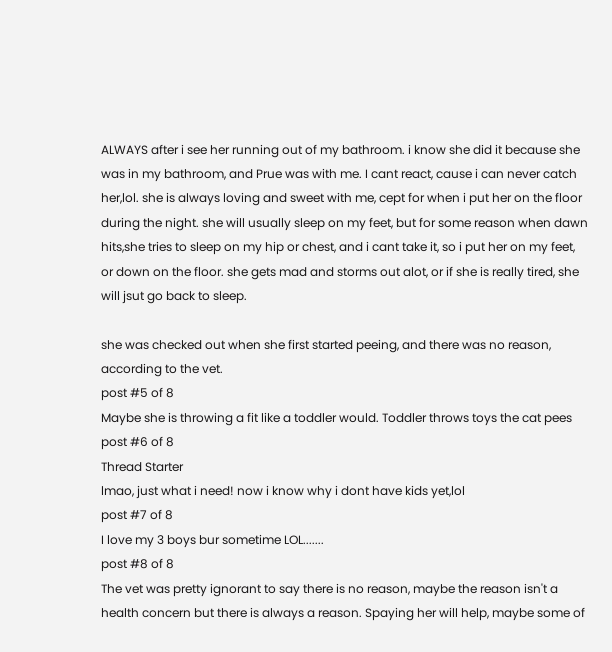ALWAYS after i see her running out of my bathroom. i know she did it because she was in my bathroom, and Prue was with me. I cant react, cause i can never catch her,lol. she is always loving and sweet with me, cept for when i put her on the floor during the night. she will usually sleep on my feet, but for some reason when dawn hits,she tries to sleep on my hip or chest, and i cant take it, so i put her on my feet, or down on the floor. she gets mad and storms out alot, or if she is really tired, she will jsut go back to sleep.

she was checked out when she first started peeing, and there was no reason, according to the vet.
post #5 of 8
Maybe she is throwing a fit like a toddler would. Toddler throws toys the cat pees
post #6 of 8
Thread Starter
lmao, just what i need! now i know why i dont have kids yet,lol
post #7 of 8
I love my 3 boys bur sometime LOL.......
post #8 of 8
The vet was pretty ignorant to say there is no reason, maybe the reason isn't a health concern but there is always a reason. Spaying her will help, maybe some of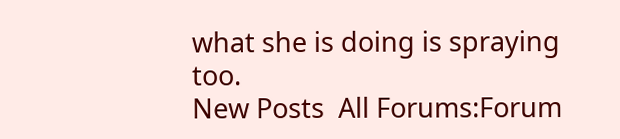what she is doing is spraying too.
New Posts  All Forums:Forum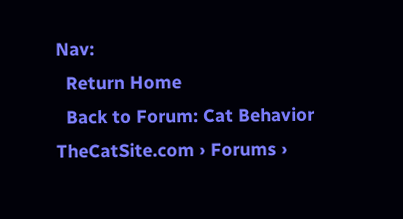Nav:
  Return Home
  Back to Forum: Cat Behavior
TheCatSite.com › Forums ›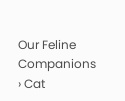Our Feline Companions › Cat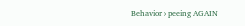Behavior › peeing AGAIN